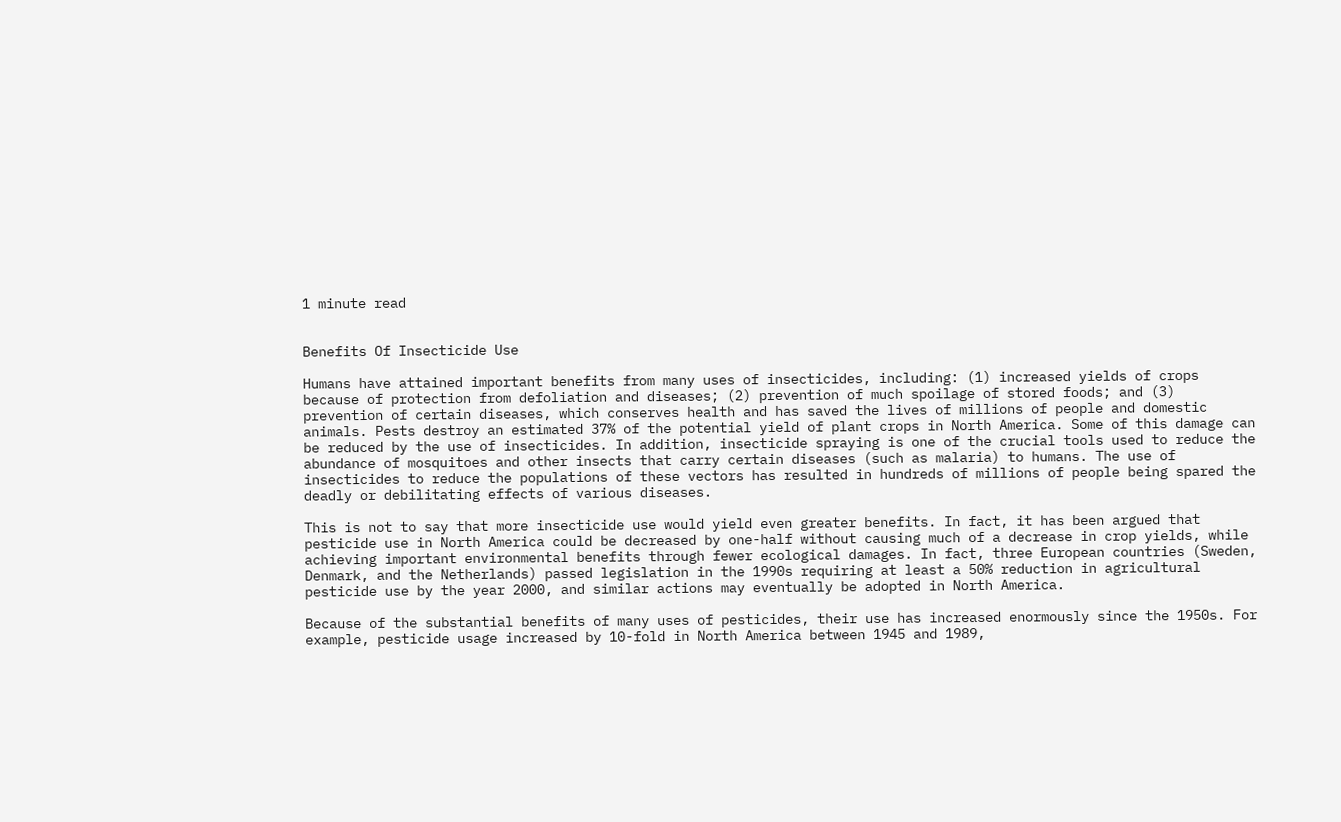1 minute read


Benefits Of Insecticide Use

Humans have attained important benefits from many uses of insecticides, including: (1) increased yields of crops because of protection from defoliation and diseases; (2) prevention of much spoilage of stored foods; and (3) prevention of certain diseases, which conserves health and has saved the lives of millions of people and domestic animals. Pests destroy an estimated 37% of the potential yield of plant crops in North America. Some of this damage can be reduced by the use of insecticides. In addition, insecticide spraying is one of the crucial tools used to reduce the abundance of mosquitoes and other insects that carry certain diseases (such as malaria) to humans. The use of insecticides to reduce the populations of these vectors has resulted in hundreds of millions of people being spared the deadly or debilitating effects of various diseases.

This is not to say that more insecticide use would yield even greater benefits. In fact, it has been argued that pesticide use in North America could be decreased by one-half without causing much of a decrease in crop yields, while achieving important environmental benefits through fewer ecological damages. In fact, three European countries (Sweden, Denmark, and the Netherlands) passed legislation in the 1990s requiring at least a 50% reduction in agricultural pesticide use by the year 2000, and similar actions may eventually be adopted in North America.

Because of the substantial benefits of many uses of pesticides, their use has increased enormously since the 1950s. For example, pesticide usage increased by 10-fold in North America between 1945 and 1989,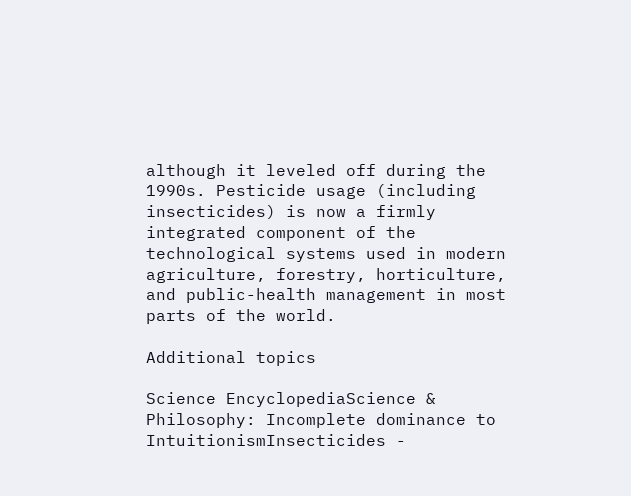although it leveled off during the 1990s. Pesticide usage (including insecticides) is now a firmly integrated component of the technological systems used in modern agriculture, forestry, horticulture, and public-health management in most parts of the world.

Additional topics

Science EncyclopediaScience & Philosophy: Incomplete dominance to IntuitionismInsecticides -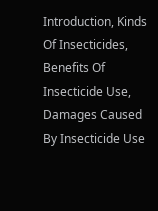Introduction, Kinds Of Insecticides, Benefits Of Insecticide Use, Damages Caused By Insecticide Use